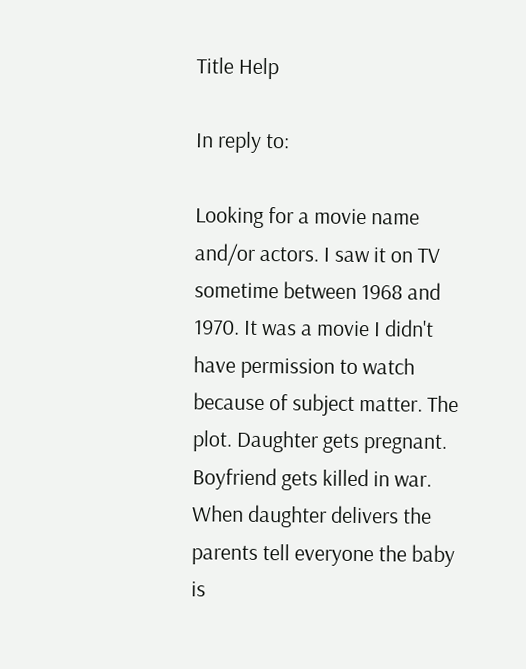Title Help

In reply to:

Looking for a movie name and/or actors. I saw it on TV sometime between 1968 and 1970. It was a movie I didn't have permission to watch because of subject matter. The plot. Daughter gets pregnant. Boyfriend gets killed in war. When daughter delivers the parents tell everyone the baby is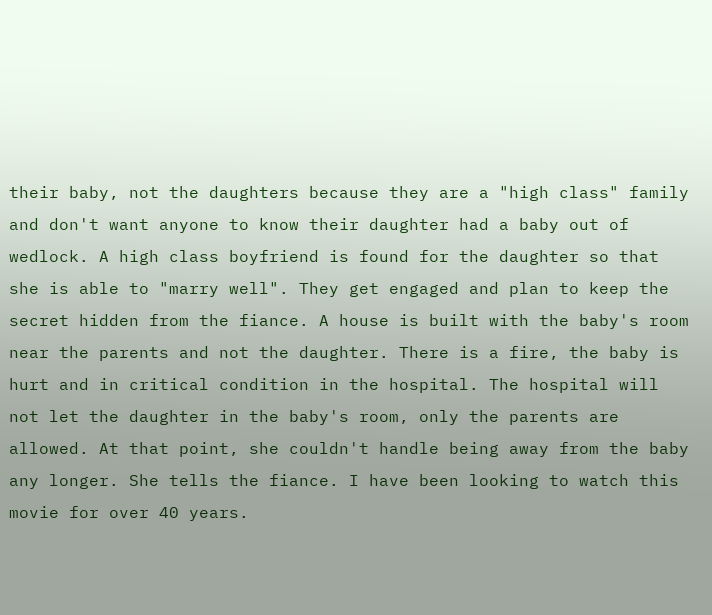their baby, not the daughters because they are a "high class" family and don't want anyone to know their daughter had a baby out of wedlock. A high class boyfriend is found for the daughter so that she is able to "marry well". They get engaged and plan to keep the secret hidden from the fiance. A house is built with the baby's room near the parents and not the daughter. There is a fire, the baby is hurt and in critical condition in the hospital. The hospital will not let the daughter in the baby's room, only the parents are allowed. At that point, she couldn't handle being away from the baby any longer. She tells the fiance. I have been looking to watch this movie for over 40 years.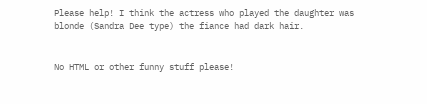Please help! I think the actress who played the daughter was blonde (Sandra Dee type) the fiance had dark hair.


No HTML or other funny stuff please!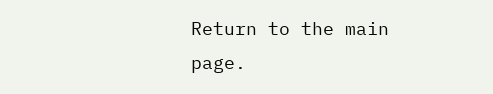Return to the main page.